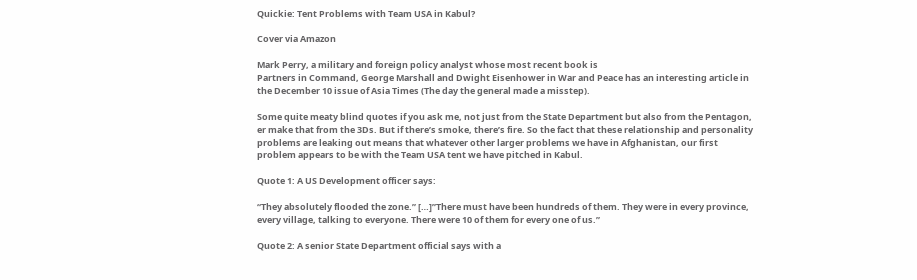Quickie: Tent Problems with Team USA in Kabul?

Cover via Amazon

Mark Perry, a military and foreign policy analyst whose most recent book is
Partners in Command, George Marshall and Dwight Eisenhower in War and Peace has an interesting article in the December 10 issue of Asia Times (The day the general made a misstep).

Some quite meaty blind quotes if you ask me, not just from the State Department but also from the Pentagon, er make that from the 3Ds. But if there’s smoke, there’s fire. So the fact that these relationship and personality problems are leaking out means that whatever other larger problems we have in Afghanistan, our first problem appears to be with the Team USA tent we have pitched in Kabul.

Quote 1: A US Development officer says:

“They absolutely flooded the zone.” […]”There must have been hundreds of them. They were in every province, every village, talking to everyone. There were 10 of them for every one of us.”

Quote 2: A senior State Department official says with a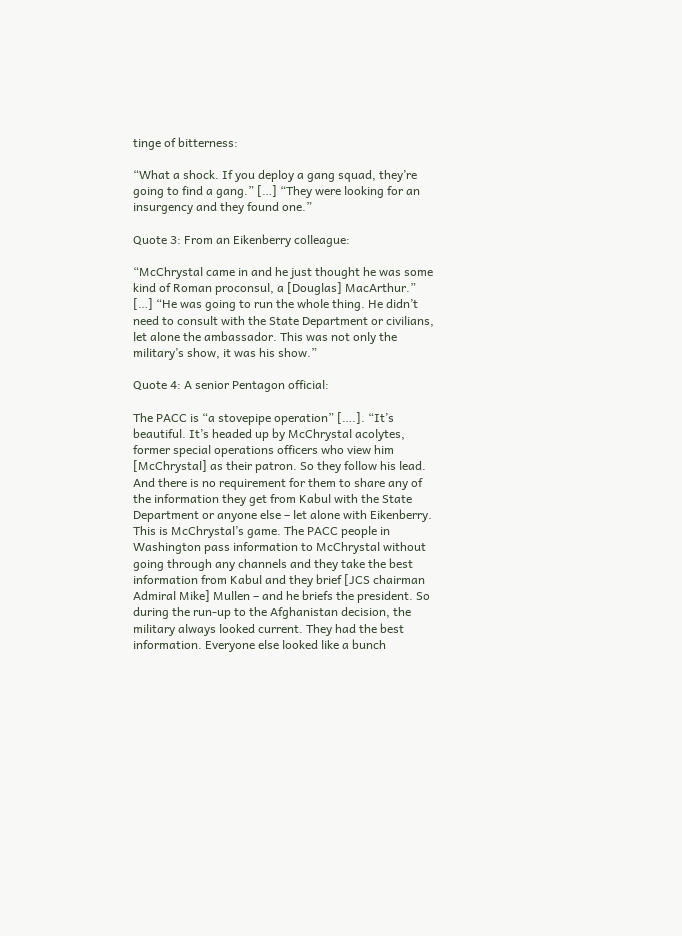tinge of bitterness:

“What a shock. If you deploy a gang squad, they’re going to find a gang.” […] “They were looking for an insurgency and they found one.”

Quote 3: From an Eikenberry colleague:

“McChrystal came in and he just thought he was some kind of Roman proconsul, a [Douglas] MacArthur.” […] “He was going to run the whole thing. He didn’t need to consult with the State Department or civilians, let alone the ambassador. This was not only the military’s show, it was his show.”

Quote 4: A senior Pentagon official:

The PACC is “a stovepipe operation” [….]. “It’s beautiful. It’s headed up by McChrystal acolytes, former special operations officers who view him [McChrystal] as their patron. So they follow his lead. And there is no requirement for them to share any of the information they get from Kabul with the State Department or anyone else – let alone with Eikenberry. This is McChrystal’s game. The PACC people in Washington pass information to McChrystal without going through any channels and they take the best information from Kabul and they brief [JCS chairman Admiral Mike] Mullen – and he briefs the president. So during the run-up to the Afghanistan decision, the military always looked current. They had the best information. Everyone else looked like a bunch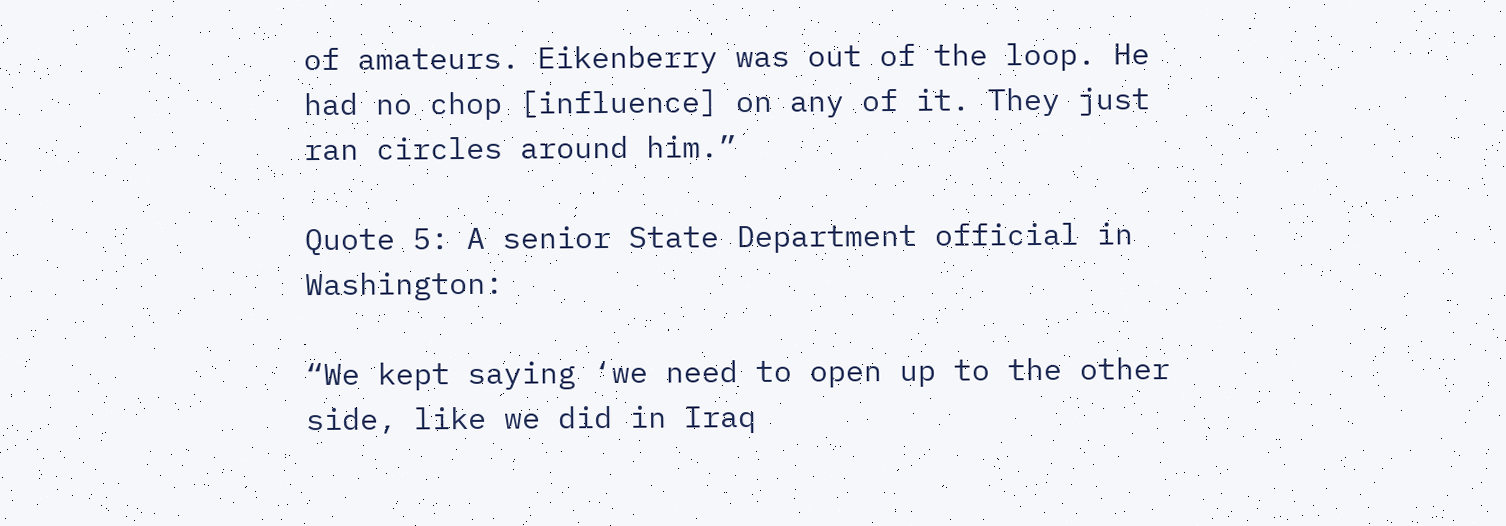of amateurs. Eikenberry was out of the loop. He had no chop [influence] on any of it. They just ran circles around him.”

Quote 5: A senior State Department official in Washington:

“We kept saying ‘we need to open up to the other side, like we did in Iraq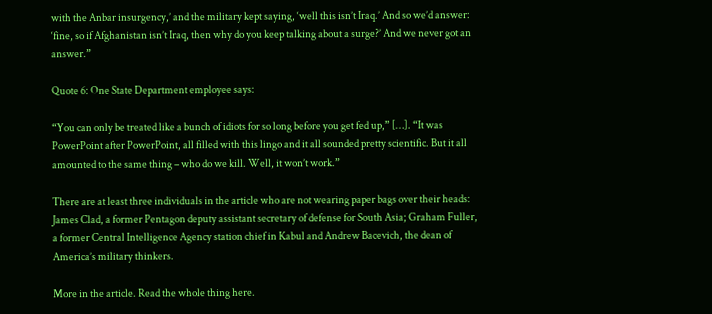with the Anbar insurgency,’ and the military kept saying, ‘well this isn’t Iraq.’ And so we’d answer: ‘fine, so if Afghanistan isn’t Iraq, then why do you keep talking about a surge?’ And we never got an answer.”

Quote 6: One State Department employee says:

“You can only be treated like a bunch of idiots for so long before you get fed up,” […]. “It was PowerPoint after PowerPoint, all filled with this lingo and it all sounded pretty scientific. But it all amounted to the same thing – who do we kill. Well, it won’t work.”

There are at least three individuals in the article who are not wearing paper bags over their heads: James Clad, a former Pentagon deputy assistant secretary of defense for South Asia; Graham Fuller, a former Central Intelligence Agency station chief in Kabul and Andrew Bacevich, the dean of America’s military thinkers.

More in the article. Read the whole thing here.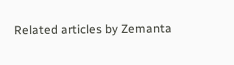Related articles by Zemanta